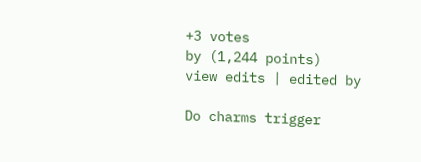+3 votes
by (1,244 points)
view edits | edited by

Do charms trigger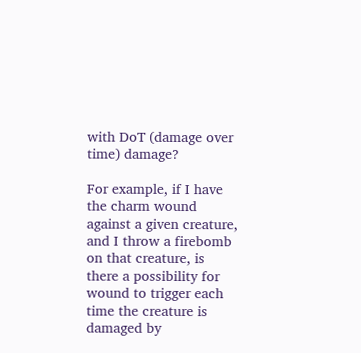with DoT (damage over time) damage?

For example, if I have the charm wound  against a given creature, and I throw a firebomb  on that creature, is there a possibility for wound to trigger each time the creature is damaged by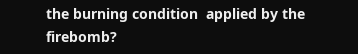the burning condition  applied by the firebomb?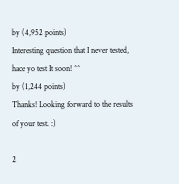by (4,952 points)
Interesting question that I never tested, hace yo test It soon! ^^
by (1,244 points)
Thanks! Looking forward to the results of your test. :)

2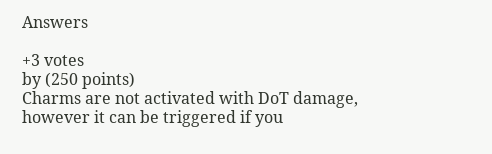Answers

+3 votes
by (250 points)
Charms are not activated with DoT damage, however it can be triggered if you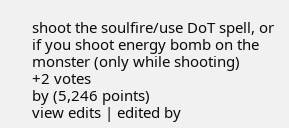shoot the soulfire/use DoT spell, or if you shoot energy bomb on the monster (only while shooting)
+2 votes
by (5,246 points)
view edits | edited by